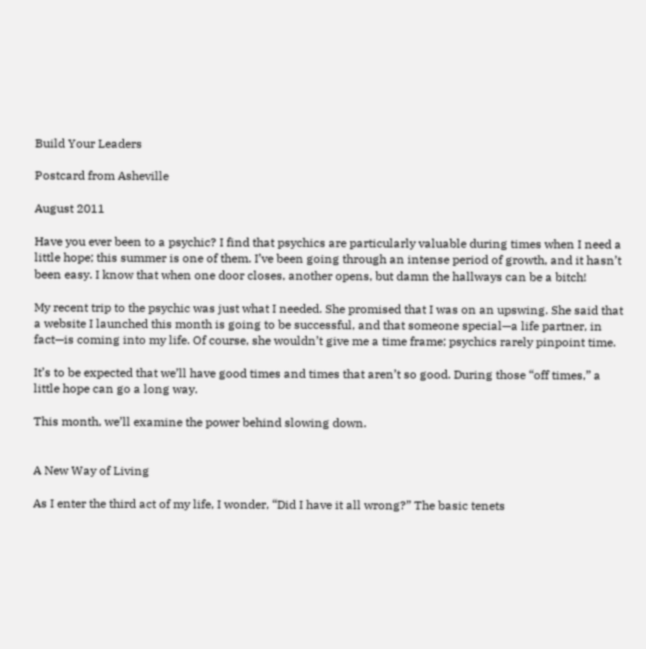Build Your Leaders

Postcard from Asheville

August 2011

Have you ever been to a psychic? I find that psychics are particularly valuable during times when I need a little hope; this summer is one of them. I’ve been going through an intense period of growth, and it hasn’t been easy. I know that when one door closes, another opens, but damn the hallways can be a bitch!

My recent trip to the psychic was just what I needed. She promised that I was on an upswing. She said that a website I launched this month is going to be successful, and that someone special—a life partner, in fact—is coming into my life. Of course, she wouldn’t give me a time frame; psychics rarely pinpoint time.

It’s to be expected that we’ll have good times and times that aren’t so good. During those “off times,” a little hope can go a long way.

This month, we’ll examine the power behind slowing down.


A New Way of Living

As I enter the third act of my life, I wonder, “Did I have it all wrong?” The basic tenets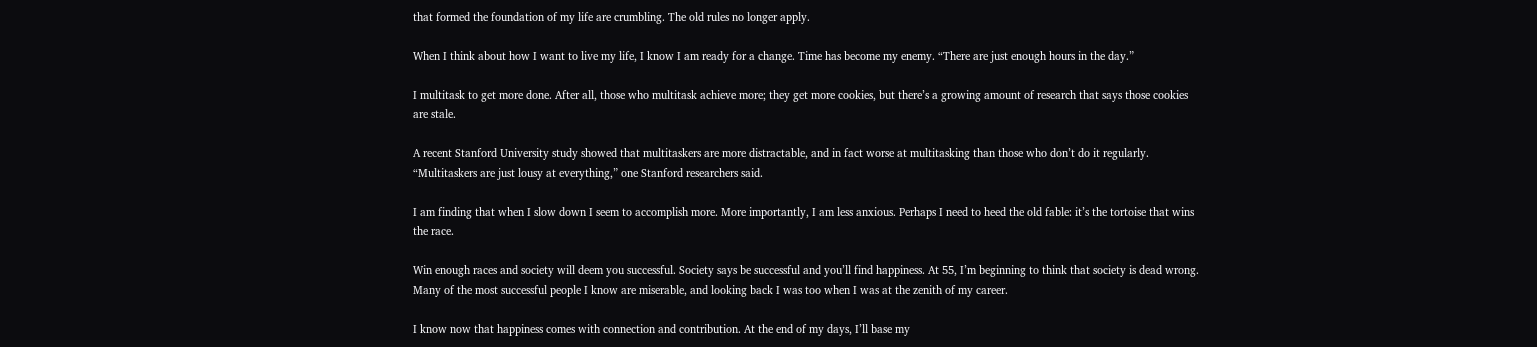that formed the foundation of my life are crumbling. The old rules no longer apply.

When I think about how I want to live my life, I know I am ready for a change. Time has become my enemy. “There are just enough hours in the day.”

I multitask to get more done. After all, those who multitask achieve more; they get more cookies, but there’s a growing amount of research that says those cookies are stale.

A recent Stanford University study showed that multitaskers are more distractable, and in fact worse at multitasking than those who don’t do it regularly. “Multitaskers are just lousy at everything,” one Stanford researchers said.

I am finding that when I slow down I seem to accomplish more. More importantly, I am less anxious. Perhaps I need to heed the old fable: it’s the tortoise that wins the race.

Win enough races and society will deem you successful. Society says be successful and you’ll find happiness. At 55, I’m beginning to think that society is dead wrong. Many of the most successful people I know are miserable, and looking back I was too when I was at the zenith of my career.

I know now that happiness comes with connection and contribution. At the end of my days, I’ll base my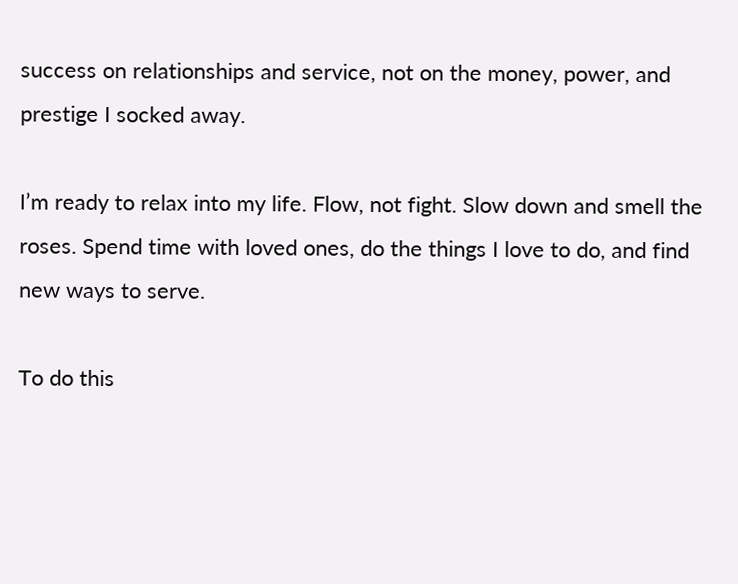success on relationships and service, not on the money, power, and prestige I socked away.

I’m ready to relax into my life. Flow, not fight. Slow down and smell the roses. Spend time with loved ones, do the things I love to do, and find new ways to serve.

To do this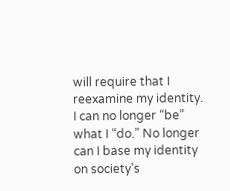will require that I reexamine my identity. I can no longer “be” what I “do.” No longer can I base my identity on society’s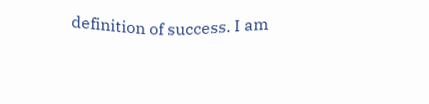definition of success. I am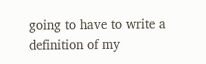going to have to write a definition of my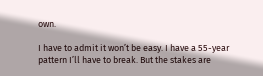own.

I have to admit it won’t be easy. I have a 55-year pattern I’ll have to break. But the stakes are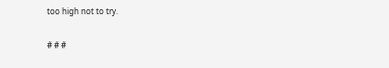too high not to try.

# # #